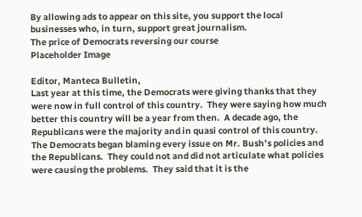By allowing ads to appear on this site, you support the local businesses who, in turn, support great journalism.
The price of Democrats reversing our course
Placeholder Image

Editor, Manteca Bulletin,
Last year at this time, the Democrats were giving thanks that they were now in full control of this country.  They were saying how much better this country will be a year from then.  A decade ago, the Republicans were the majority and in quasi control of this country.  The Democrats began blaming every issue on Mr. Bush’s policies and the Republicans.  They could not and did not articulate what policies were causing the problems.  They said that it is the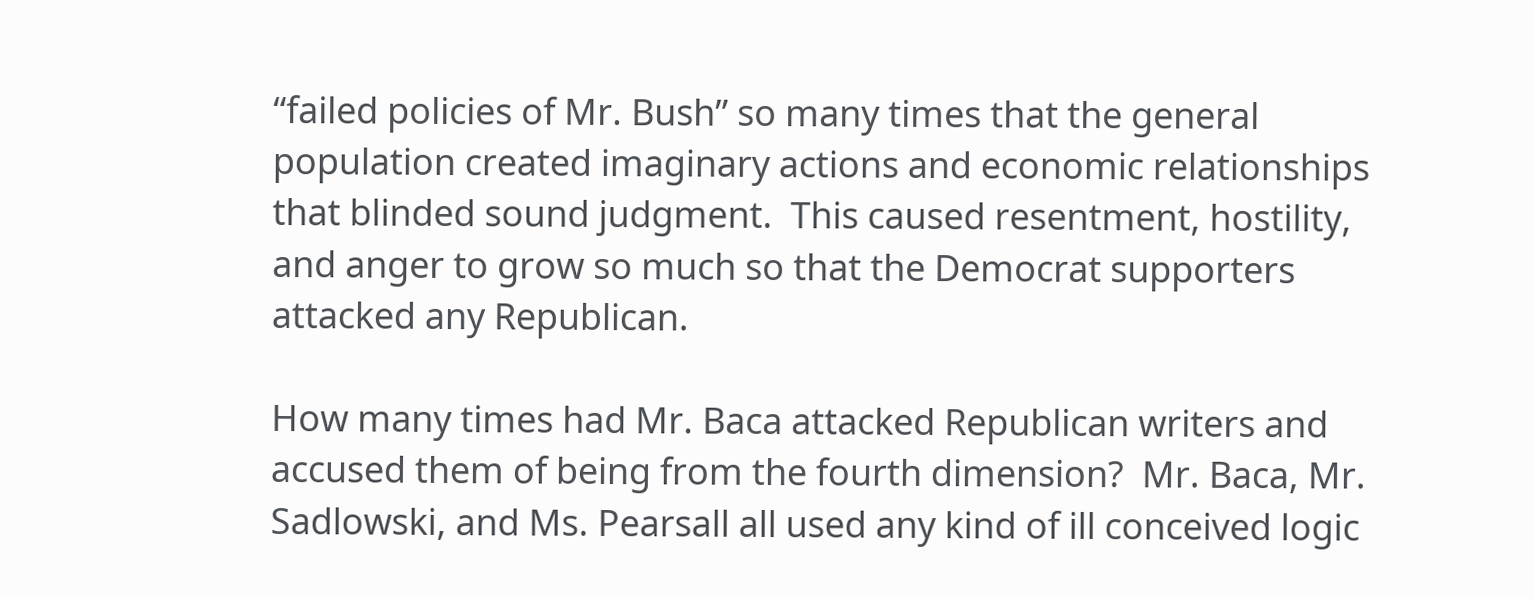“failed policies of Mr. Bush” so many times that the general population created imaginary actions and economic relationships that blinded sound judgment.  This caused resentment, hostility, and anger to grow so much so that the Democrat supporters attacked any Republican.

How many times had Mr. Baca attacked Republican writers and accused them of being from the fourth dimension?  Mr. Baca, Mr. Sadlowski, and Ms. Pearsall all used any kind of ill conceived logic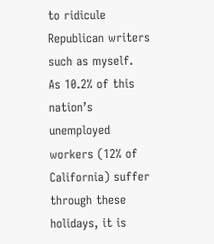to ridicule Republican writers such as myself.  As 10.2% of this nation’s unemployed workers (12% of California) suffer through these holidays, it is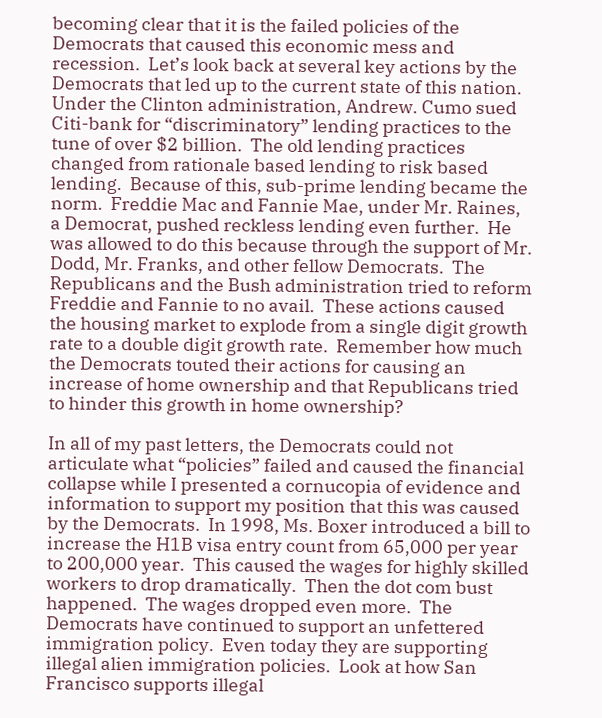becoming clear that it is the failed policies of the Democrats that caused this economic mess and recession.  Let’s look back at several key actions by the Democrats that led up to the current state of this nation.  Under the Clinton administration, Andrew. Cumo sued Citi-bank for “discriminatory” lending practices to the tune of over $2 billion.  The old lending practices changed from rationale based lending to risk based lending.  Because of this, sub-prime lending became the norm.  Freddie Mac and Fannie Mae, under Mr. Raines, a Democrat, pushed reckless lending even further.  He was allowed to do this because through the support of Mr. Dodd, Mr. Franks, and other fellow Democrats.  The Republicans and the Bush administration tried to reform Freddie and Fannie to no avail.  These actions caused the housing market to explode from a single digit growth rate to a double digit growth rate.  Remember how much the Democrats touted their actions for causing an increase of home ownership and that Republicans tried to hinder this growth in home ownership?

In all of my past letters, the Democrats could not articulate what “policies” failed and caused the financial collapse while I presented a cornucopia of evidence and information to support my position that this was caused by the Democrats.  In 1998, Ms. Boxer introduced a bill to increase the H1B visa entry count from 65,000 per year to 200,000 year.  This caused the wages for highly skilled workers to drop dramatically.  Then the dot com bust happened.  The wages dropped even more.  The Democrats have continued to support an unfettered immigration policy.  Even today they are supporting illegal alien immigration policies.  Look at how San Francisco supports illegal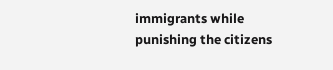immigrants while punishing the citizens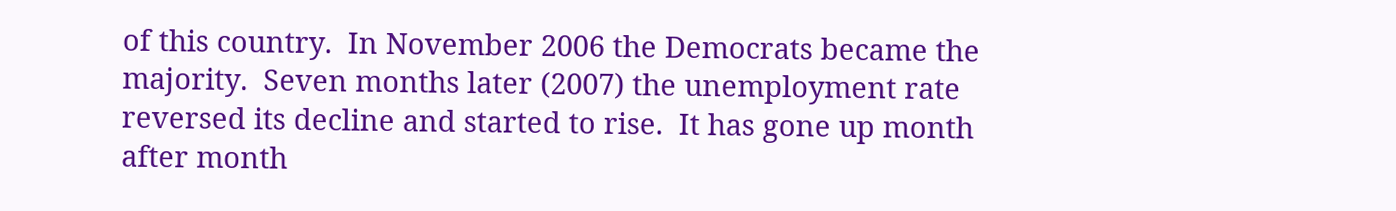of this country.  In November 2006 the Democrats became the majority.  Seven months later (2007) the unemployment rate reversed its decline and started to rise.  It has gone up month after month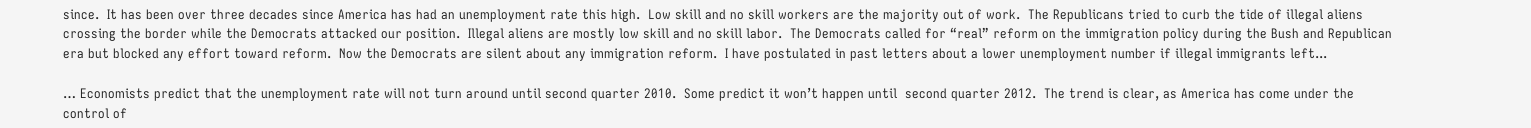since.  It has been over three decades since America has had an unemployment rate this high.  Low skill and no skill workers are the majority out of work.  The Republicans tried to curb the tide of illegal aliens crossing the border while the Democrats attacked our position.  Illegal aliens are mostly low skill and no skill labor.  The Democrats called for “real” reform on the immigration policy during the Bush and Republican era but blocked any effort toward reform.  Now the Democrats are silent about any immigration reform.  I have postulated in past letters about a lower unemployment number if illegal immigrants left...

… Economists predict that the unemployment rate will not turn around until second quarter 2010.  Some predict it won’t happen until  second quarter 2012.  The trend is clear, as America has come under the control of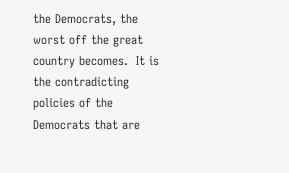the Democrats, the worst off the great country becomes.  It is the contradicting policies of the Democrats that are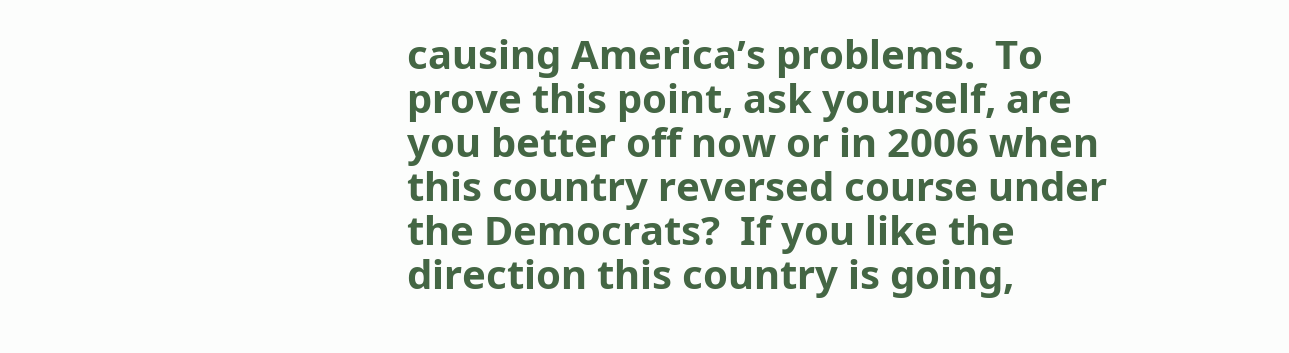causing America’s problems.  To prove this point, ask yourself, are you better off now or in 2006 when this country reversed course under the Democrats?  If you like the direction this country is going,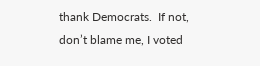thank Democrats.  If not, don’t blame me, I voted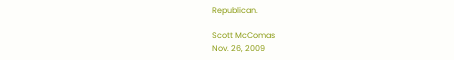Republican.

Scott McComas
Nov. 26, 2009